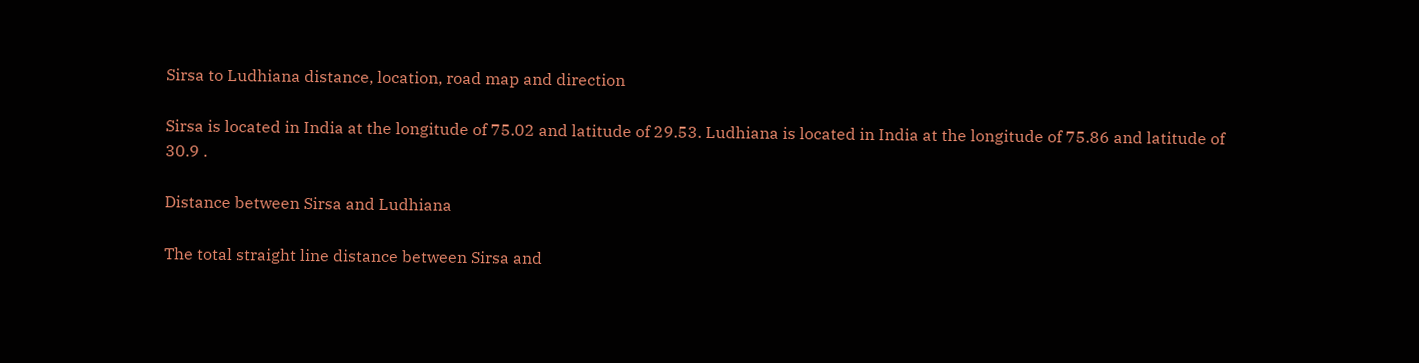Sirsa to Ludhiana distance, location, road map and direction

Sirsa is located in India at the longitude of 75.02 and latitude of 29.53. Ludhiana is located in India at the longitude of 75.86 and latitude of 30.9 .

Distance between Sirsa and Ludhiana

The total straight line distance between Sirsa and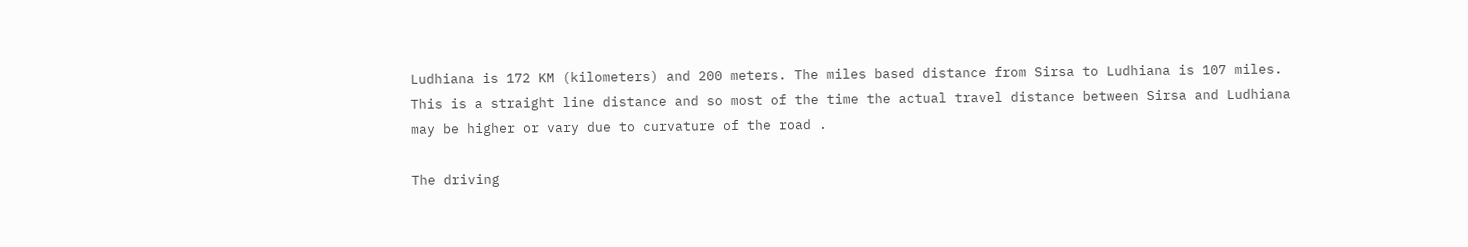Ludhiana is 172 KM (kilometers) and 200 meters. The miles based distance from Sirsa to Ludhiana is 107 miles. This is a straight line distance and so most of the time the actual travel distance between Sirsa and Ludhiana may be higher or vary due to curvature of the road .

The driving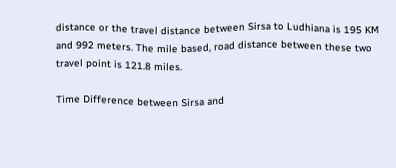distance or the travel distance between Sirsa to Ludhiana is 195 KM and 992 meters. The mile based, road distance between these two travel point is 121.8 miles.

Time Difference between Sirsa and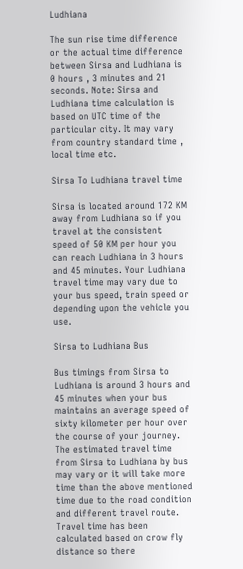Ludhiana

The sun rise time difference or the actual time difference between Sirsa and Ludhiana is 0 hours , 3 minutes and 21 seconds. Note: Sirsa and Ludhiana time calculation is based on UTC time of the particular city. It may vary from country standard time , local time etc.

Sirsa To Ludhiana travel time

Sirsa is located around 172 KM away from Ludhiana so if you travel at the consistent speed of 50 KM per hour you can reach Ludhiana in 3 hours and 45 minutes. Your Ludhiana travel time may vary due to your bus speed, train speed or depending upon the vehicle you use.

Sirsa to Ludhiana Bus

Bus timings from Sirsa to Ludhiana is around 3 hours and 45 minutes when your bus maintains an average speed of sixty kilometer per hour over the course of your journey. The estimated travel time from Sirsa to Ludhiana by bus may vary or it will take more time than the above mentioned time due to the road condition and different travel route. Travel time has been calculated based on crow fly distance so there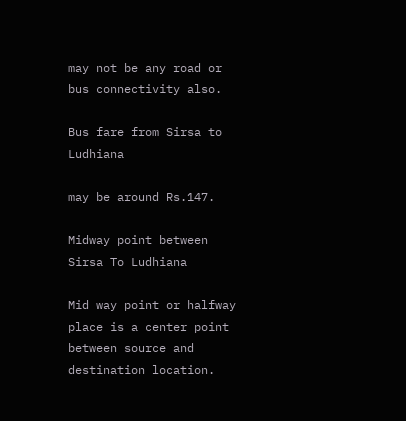may not be any road or bus connectivity also.

Bus fare from Sirsa to Ludhiana

may be around Rs.147.

Midway point between Sirsa To Ludhiana

Mid way point or halfway place is a center point between source and destination location.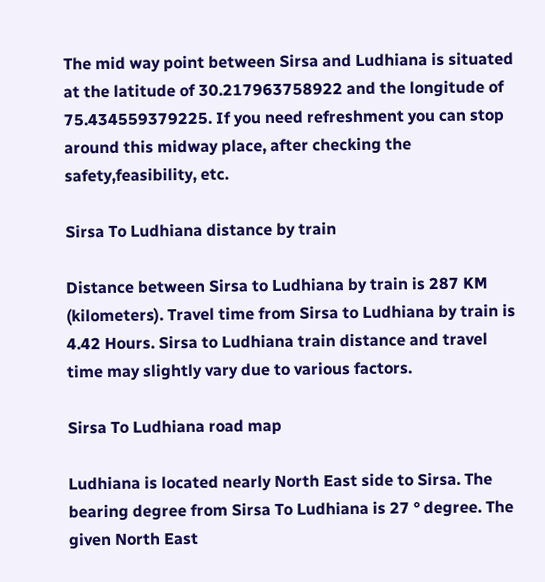The mid way point between Sirsa and Ludhiana is situated at the latitude of 30.217963758922 and the longitude of 75.434559379225. If you need refreshment you can stop around this midway place, after checking the safety,feasibility, etc.

Sirsa To Ludhiana distance by train

Distance between Sirsa to Ludhiana by train is 287 KM (kilometers). Travel time from Sirsa to Ludhiana by train is 4.42 Hours. Sirsa to Ludhiana train distance and travel time may slightly vary due to various factors.

Sirsa To Ludhiana road map

Ludhiana is located nearly North East side to Sirsa. The bearing degree from Sirsa To Ludhiana is 27 ° degree. The given North East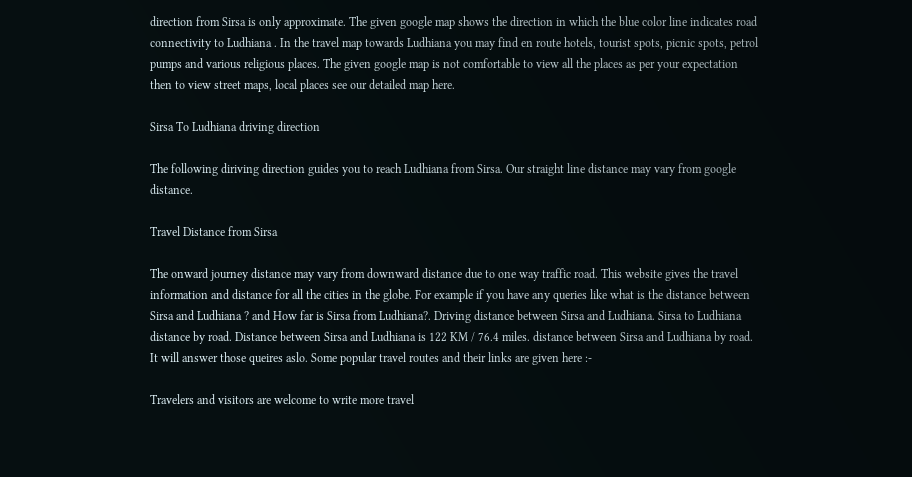direction from Sirsa is only approximate. The given google map shows the direction in which the blue color line indicates road connectivity to Ludhiana . In the travel map towards Ludhiana you may find en route hotels, tourist spots, picnic spots, petrol pumps and various religious places. The given google map is not comfortable to view all the places as per your expectation then to view street maps, local places see our detailed map here.

Sirsa To Ludhiana driving direction

The following diriving direction guides you to reach Ludhiana from Sirsa. Our straight line distance may vary from google distance.

Travel Distance from Sirsa

The onward journey distance may vary from downward distance due to one way traffic road. This website gives the travel information and distance for all the cities in the globe. For example if you have any queries like what is the distance between Sirsa and Ludhiana ? and How far is Sirsa from Ludhiana?. Driving distance between Sirsa and Ludhiana. Sirsa to Ludhiana distance by road. Distance between Sirsa and Ludhiana is 122 KM / 76.4 miles. distance between Sirsa and Ludhiana by road. It will answer those queires aslo. Some popular travel routes and their links are given here :-

Travelers and visitors are welcome to write more travel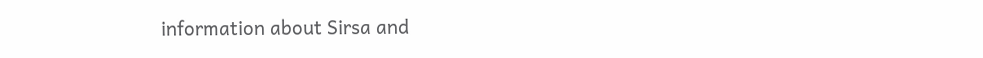information about Sirsa and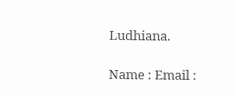Ludhiana.

Name : Email :